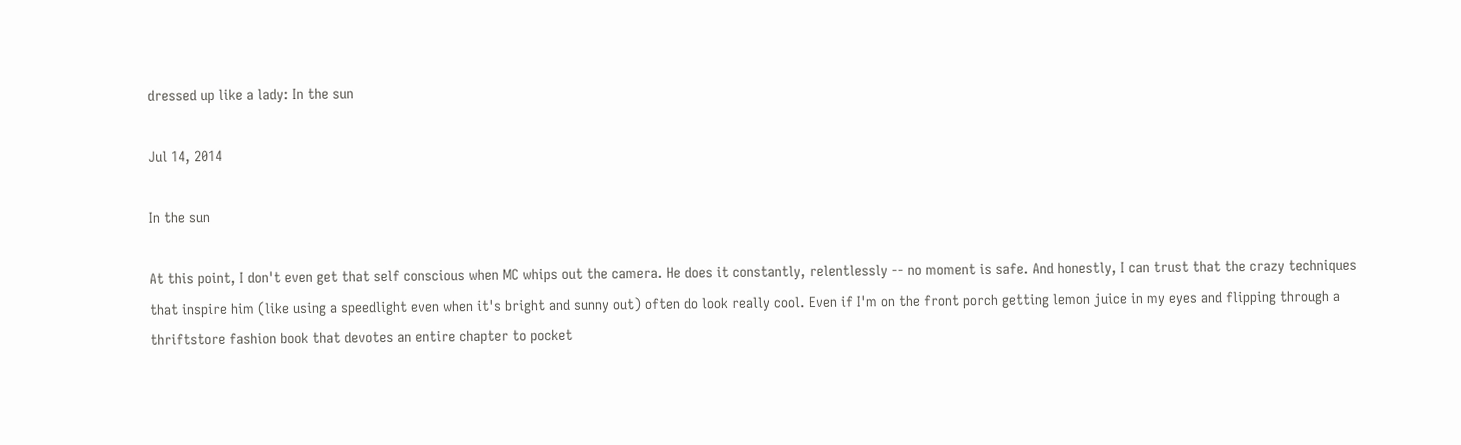dressed up like a lady: In the sun

Jul 14, 2014

In the sun

At this point, I don't even get that self conscious when MC whips out the camera. He does it constantly, relentlessly -- no moment is safe. And honestly, I can trust that the crazy techniques that inspire him (like using a speedlight even when it's bright and sunny out) often do look really cool. Even if I'm on the front porch getting lemon juice in my eyes and flipping through a thriftstore fashion book that devotes an entire chapter to pocket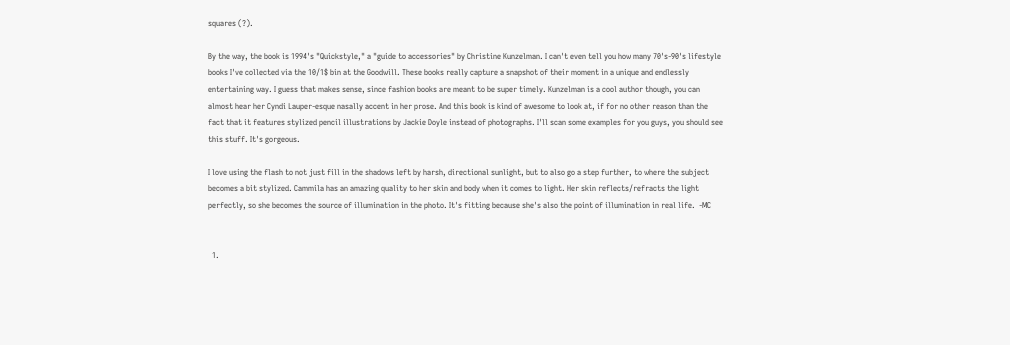squares (?).

By the way, the book is 1994's "Quickstyle," a "guide to accessories" by Christine Kunzelman. I can't even tell you how many 70's-90's lifestyle books I've collected via the 10/1$ bin at the Goodwill. These books really capture a snapshot of their moment in a unique and endlessly entertaining way. I guess that makes sense, since fashion books are meant to be super timely. Kunzelman is a cool author though, you can almost hear her Cyndi Lauper-esque nasally accent in her prose. And this book is kind of awesome to look at, if for no other reason than the fact that it features stylized pencil illustrations by Jackie Doyle instead of photographs. I'll scan some examples for you guys, you should see this stuff. It's gorgeous.

I love using the flash to not just fill in the shadows left by harsh, directional sunlight, but to also go a step further, to where the subject becomes a bit stylized. Cammila has an amazing quality to her skin and body when it comes to light. Her skin reflects/refracts the light perfectly, so she becomes the source of illumination in the photo. It's fitting because she's also the point of illumination in real life.  -MC


  1.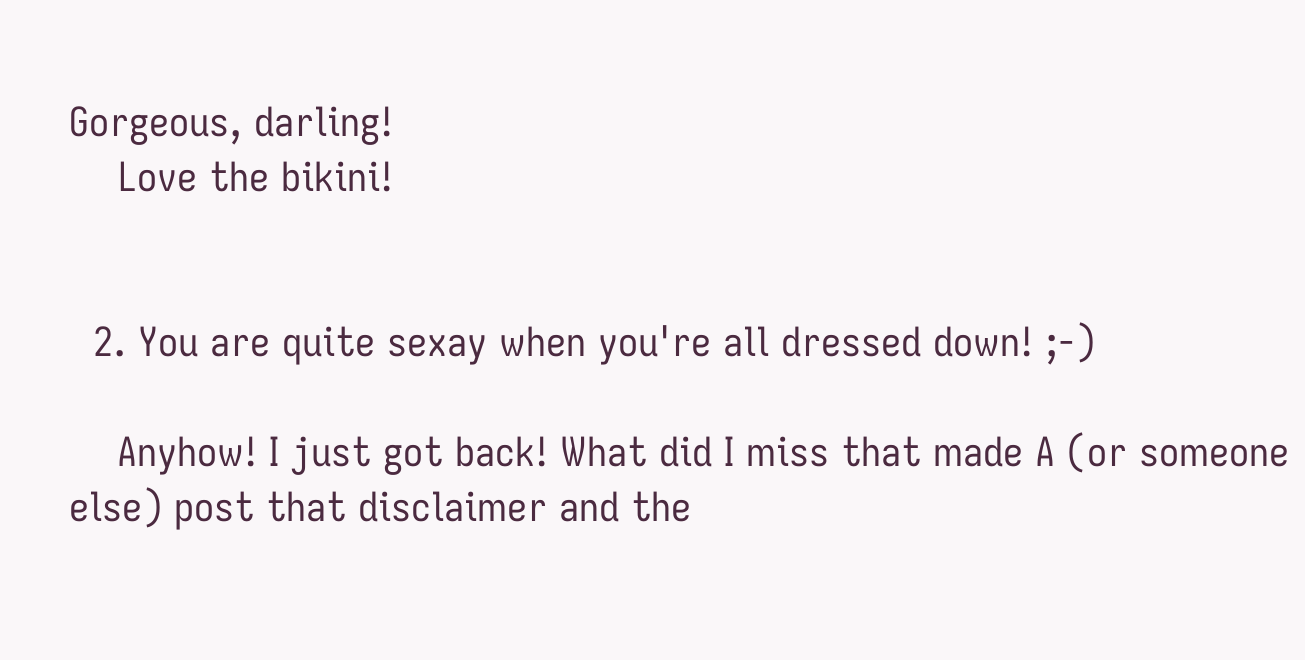Gorgeous, darling!
    Love the bikini!


  2. You are quite sexay when you're all dressed down! ;-)

    Anyhow! I just got back! What did I miss that made A (or someone else) post that disclaimer and the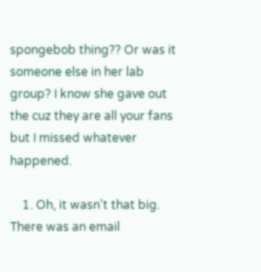spongebob thing?? Or was it someone else in her lab group? I know she gave out the cuz they are all your fans but I missed whatever happened.

    1. Oh, it wasn't that big. There was an email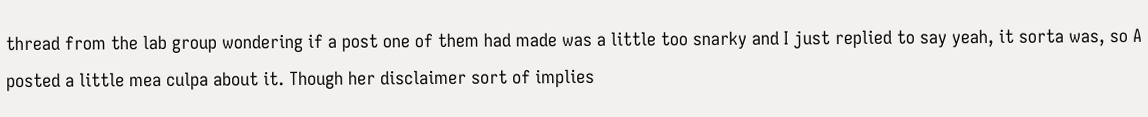thread from the lab group wondering if a post one of them had made was a little too snarky and I just replied to say yeah, it sorta was, so A posted a little mea culpa about it. Though her disclaimer sort of implies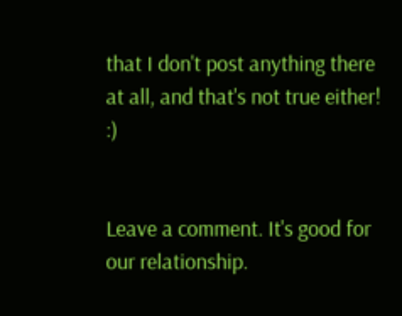that I don't post anything there at all, and that's not true either! :)


Leave a comment. It's good for our relationship.